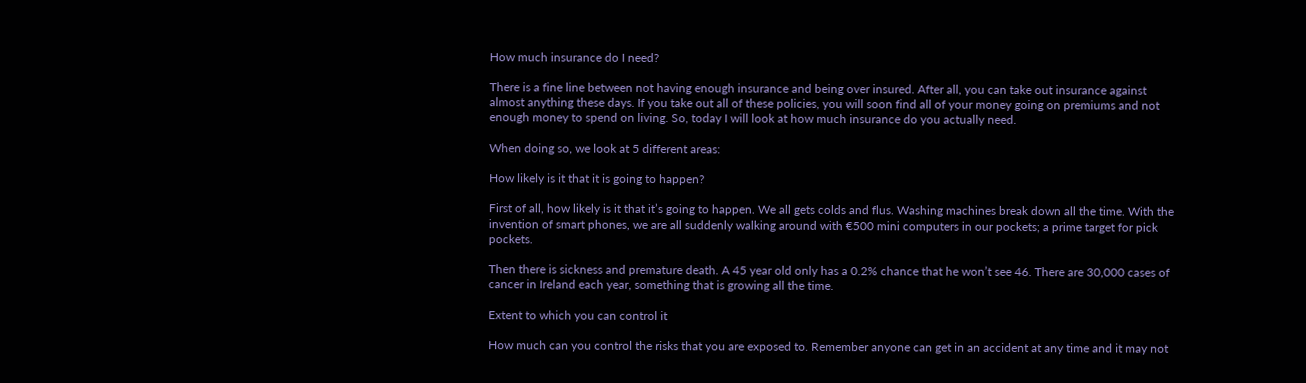How much insurance do I need?

There is a fine line between not having enough insurance and being over insured. After all, you can take out insurance against almost anything these days. If you take out all of these policies, you will soon find all of your money going on premiums and not enough money to spend on living. So, today I will look at how much insurance do you actually need.

When doing so, we look at 5 different areas:

How likely is it that it is going to happen?

First of all, how likely is it that it’s going to happen. We all gets colds and flus. Washing machines break down all the time. With the invention of smart phones, we are all suddenly walking around with €500 mini computers in our pockets; a prime target for pick pockets.

Then there is sickness and premature death. A 45 year old only has a 0.2% chance that he won’t see 46. There are 30,000 cases of cancer in Ireland each year, something that is growing all the time.

Extent to which you can control it

How much can you control the risks that you are exposed to. Remember anyone can get in an accident at any time and it may not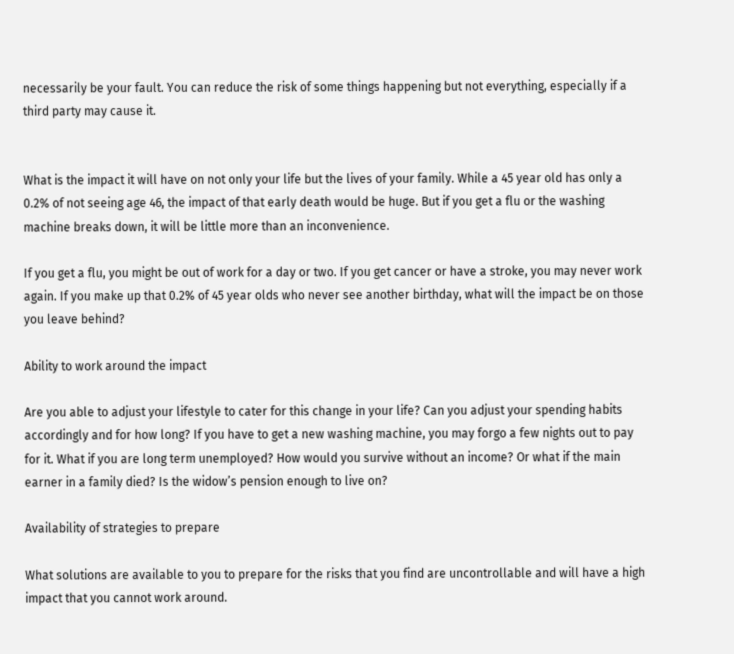necessarily be your fault. You can reduce the risk of some things happening but not everything, especially if a third party may cause it.


What is the impact it will have on not only your life but the lives of your family. While a 45 year old has only a 0.2% of not seeing age 46, the impact of that early death would be huge. But if you get a flu or the washing machine breaks down, it will be little more than an inconvenience.

If you get a flu, you might be out of work for a day or two. If you get cancer or have a stroke, you may never work again. If you make up that 0.2% of 45 year olds who never see another birthday, what will the impact be on those you leave behind?

Ability to work around the impact

Are you able to adjust your lifestyle to cater for this change in your life? Can you adjust your spending habits accordingly and for how long? If you have to get a new washing machine, you may forgo a few nights out to pay for it. What if you are long term unemployed? How would you survive without an income? Or what if the main earner in a family died? Is the widow’s pension enough to live on?

Availability of strategies to prepare

What solutions are available to you to prepare for the risks that you find are uncontrollable and will have a high impact that you cannot work around.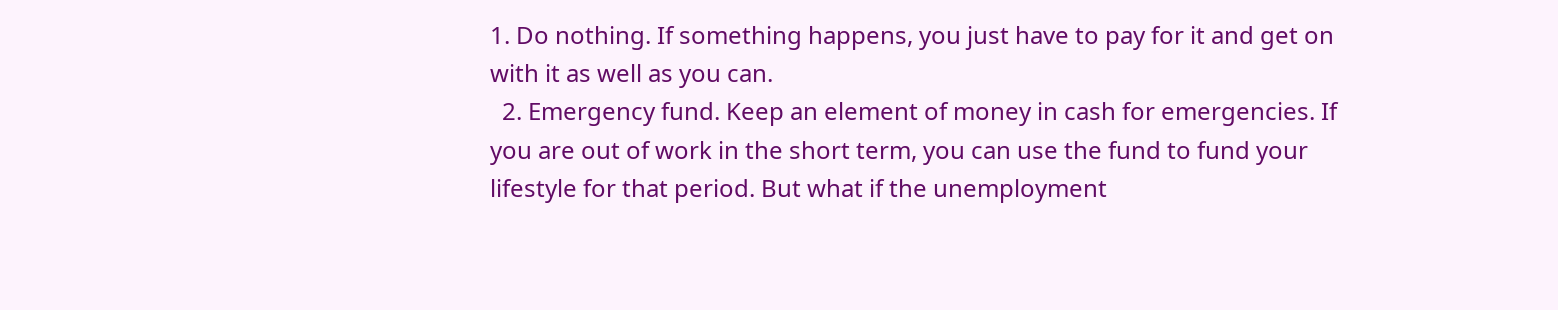1. Do nothing. If something happens, you just have to pay for it and get on with it as well as you can.
  2. Emergency fund. Keep an element of money in cash for emergencies. If you are out of work in the short term, you can use the fund to fund your lifestyle for that period. But what if the unemployment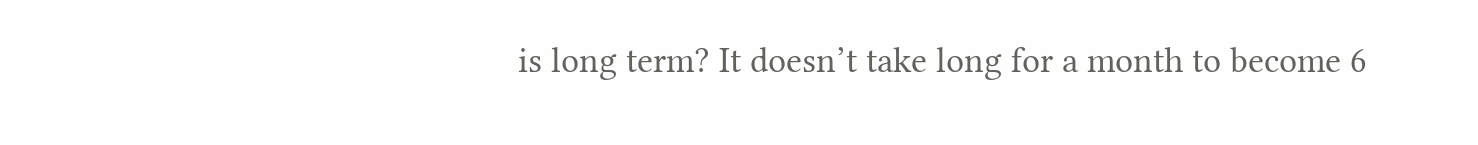is long term? It doesn’t take long for a month to become 6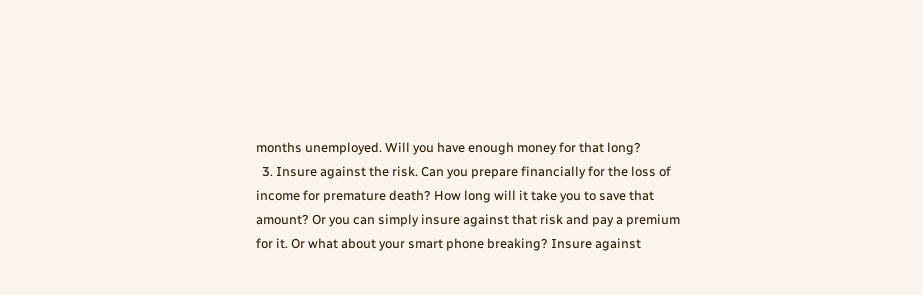months unemployed. Will you have enough money for that long?
  3. Insure against the risk. Can you prepare financially for the loss of income for premature death? How long will it take you to save that amount? Or you can simply insure against that risk and pay a premium for it. Or what about your smart phone breaking? Insure against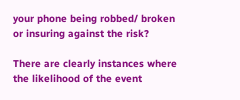your phone being robbed/ broken or insuring against the risk?

There are clearly instances where the likelihood of the event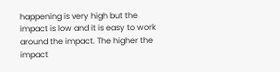happening is very high but the impact is low and it is easy to work around the impact. The higher the impact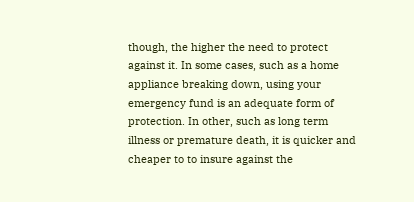though, the higher the need to protect against it. In some cases, such as a home appliance breaking down, using your emergency fund is an adequate form of protection. In other, such as long term illness or premature death, it is quicker and cheaper to to insure against the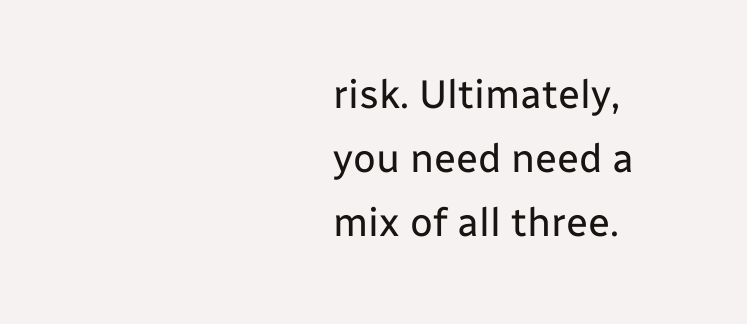risk. Ultimately, you need need a mix of all three.